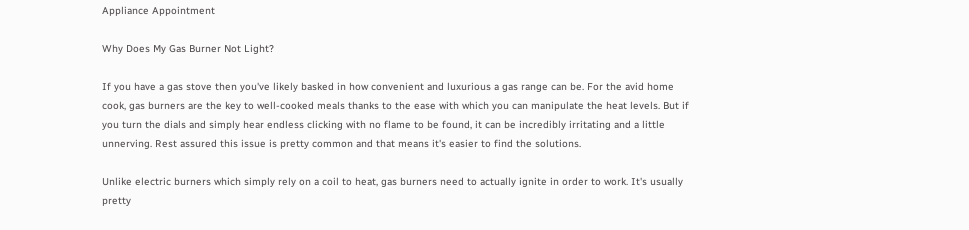Appliance Appointment

Why Does My Gas Burner Not Light?

If you have a gas stove then you've likely basked in how convenient and luxurious a gas range can be. For the avid home cook, gas burners are the key to well-cooked meals thanks to the ease with which you can manipulate the heat levels. But if you turn the dials and simply hear endless clicking with no flame to be found, it can be incredibly irritating and a little unnerving. Rest assured this issue is pretty common and that means it's easier to find the solutions.

Unlike electric burners which simply rely on a coil to heat, gas burners need to actually ignite in order to work. It's usually pretty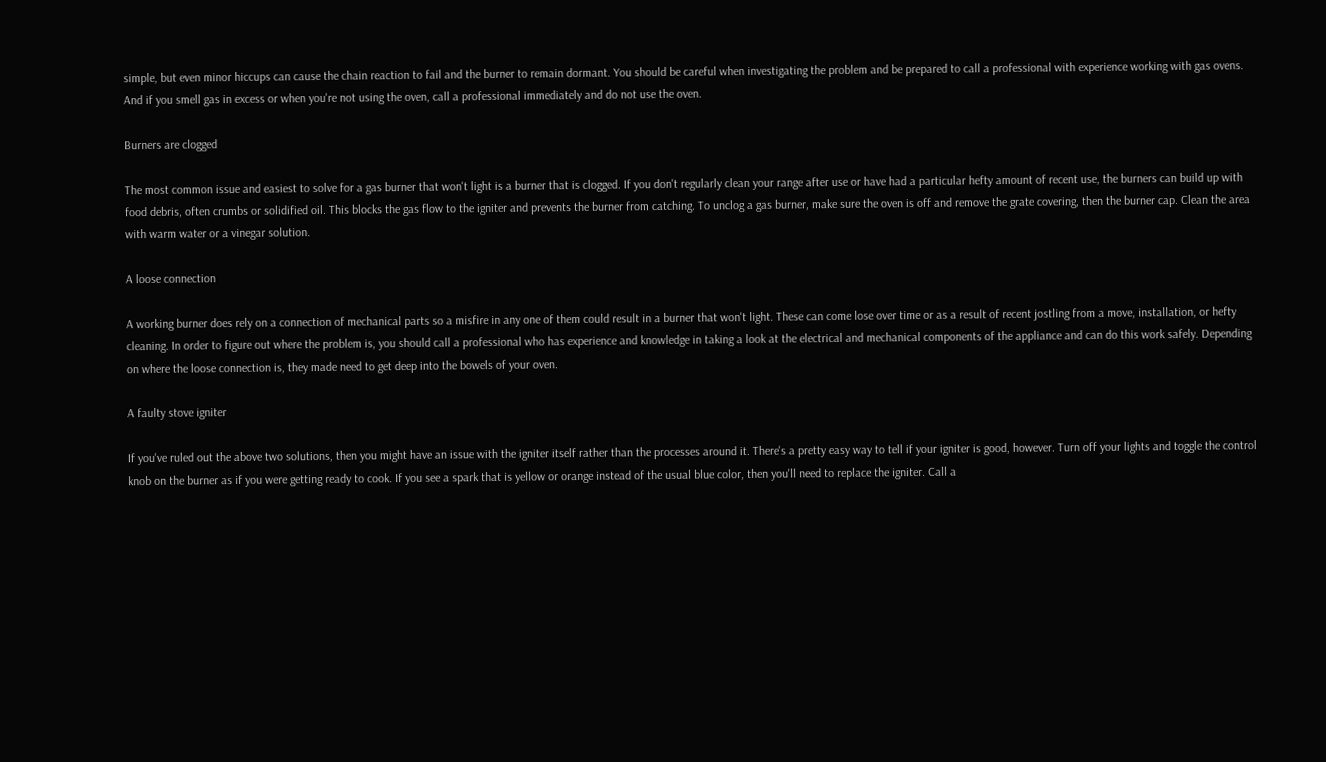simple, but even minor hiccups can cause the chain reaction to fail and the burner to remain dormant. You should be careful when investigating the problem and be prepared to call a professional with experience working with gas ovens. And if you smell gas in excess or when you're not using the oven, call a professional immediately and do not use the oven.

Burners are clogged

The most common issue and easiest to solve for a gas burner that won't light is a burner that is clogged. If you don't regularly clean your range after use or have had a particular hefty amount of recent use, the burners can build up with food debris, often crumbs or solidified oil. This blocks the gas flow to the igniter and prevents the burner from catching. To unclog a gas burner, make sure the oven is off and remove the grate covering, then the burner cap. Clean the area with warm water or a vinegar solution.

A loose connection

A working burner does rely on a connection of mechanical parts so a misfire in any one of them could result in a burner that won't light. These can come lose over time or as a result of recent jostling from a move, installation, or hefty cleaning. In order to figure out where the problem is, you should call a professional who has experience and knowledge in taking a look at the electrical and mechanical components of the appliance and can do this work safely. Depending on where the loose connection is, they made need to get deep into the bowels of your oven.

A faulty stove igniter

If you've ruled out the above two solutions, then you might have an issue with the igniter itself rather than the processes around it. There's a pretty easy way to tell if your igniter is good, however. Turn off your lights and toggle the control knob on the burner as if you were getting ready to cook. If you see a spark that is yellow or orange instead of the usual blue color, then you'll need to replace the igniter. Call a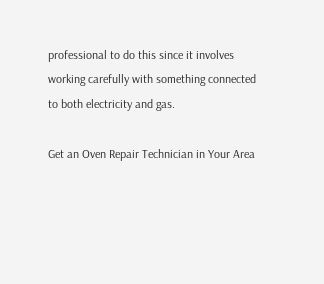professional to do this since it involves working carefully with something connected to both electricity and gas.

Get an Oven Repair Technician in Your Area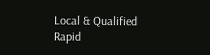Local & Qualified
Rapid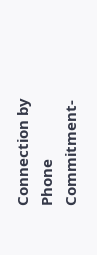Connection by Phone
Commitment-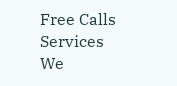Free Calls
Services We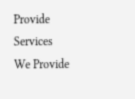Provide
Services We Provide